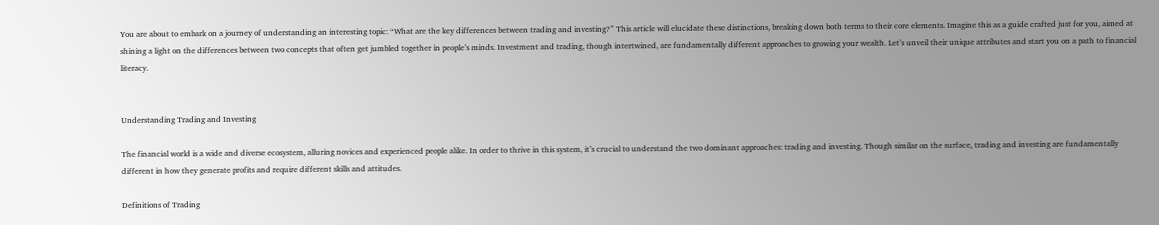You are about to embark on a journey of understanding an interesting topic: “What are the key differences between trading and investing?” This article will elucidate these distinctions, breaking down both terms to their core elements. Imagine this as a guide crafted just for you, aimed at shining a light on the differences between two concepts that often get jumbled together in people’s minds. Investment and trading, though intertwined, are fundamentally different approaches to growing your wealth. Let’s unveil their unique attributes and start you on a path to financial literacy.


Understanding Trading and Investing

The financial world is a wide and diverse ecosystem, alluring novices and experienced people alike. In order to thrive in this system, it’s crucial to understand the two dominant approaches: trading and investing. Though similar on the surface, trading and investing are fundamentally different in how they generate profits and require different skills and attitudes.

Definitions of Trading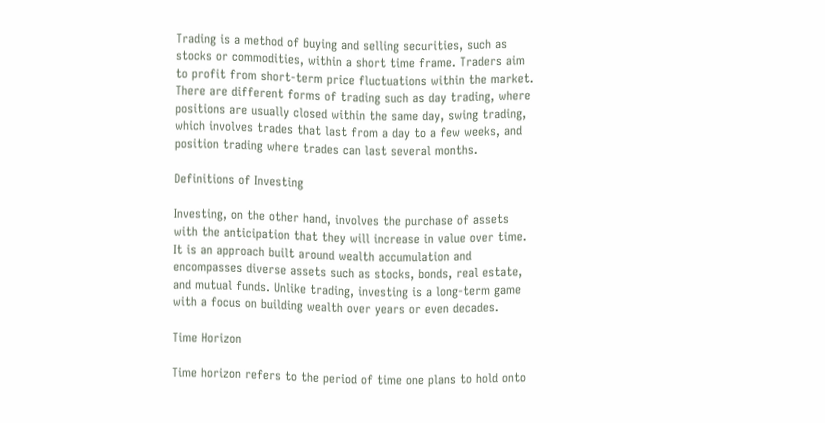Trading is a method of buying and selling securities, such as stocks or commodities, within a short time frame. Traders aim to profit from short-term price fluctuations within the market. There are different forms of trading such as day trading, where positions are usually closed within the same day, swing trading, which involves trades that last from a day to a few weeks, and position trading where trades can last several months.

Definitions of Investing

Investing, on the other hand, involves the purchase of assets with the anticipation that they will increase in value over time. It is an approach built around wealth accumulation and encompasses diverse assets such as stocks, bonds, real estate, and mutual funds. Unlike trading, investing is a long-term game with a focus on building wealth over years or even decades.

Time Horizon

Time horizon refers to the period of time one plans to hold onto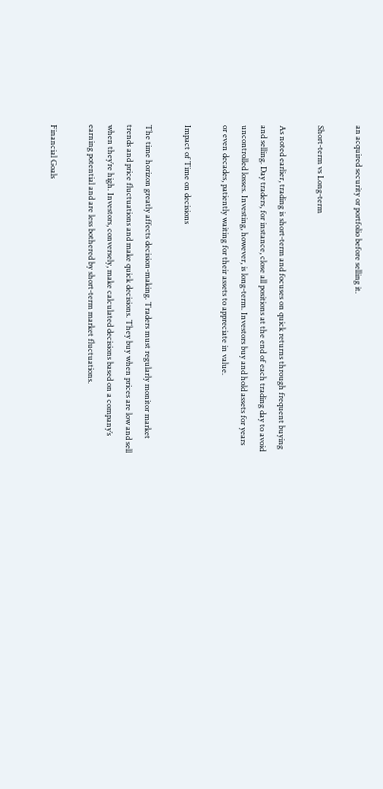an acquired security or portfolio before selling it.

Short-term vs Long-term

As noted earlier, trading is short-term and focuses on quick returns through frequent buying and selling. Day traders, for instance, close all positions at the end of each trading day to avoid uncontrolled losses. Investing, however, is long-term. Investors buy and hold assets for years or even decades, patiently waiting for their assets to appreciate in value.

Impact of Time on decisions

The time horizon greatly affects decision-making. Traders must regularly monitor market trends and price fluctuations and make quick decisions. They buy when prices are low and sell when they’re high. Investors, conversely, make calculated decisions based on a company’s earning potential and are less bothered by short-term market fluctuations.

Financial Goals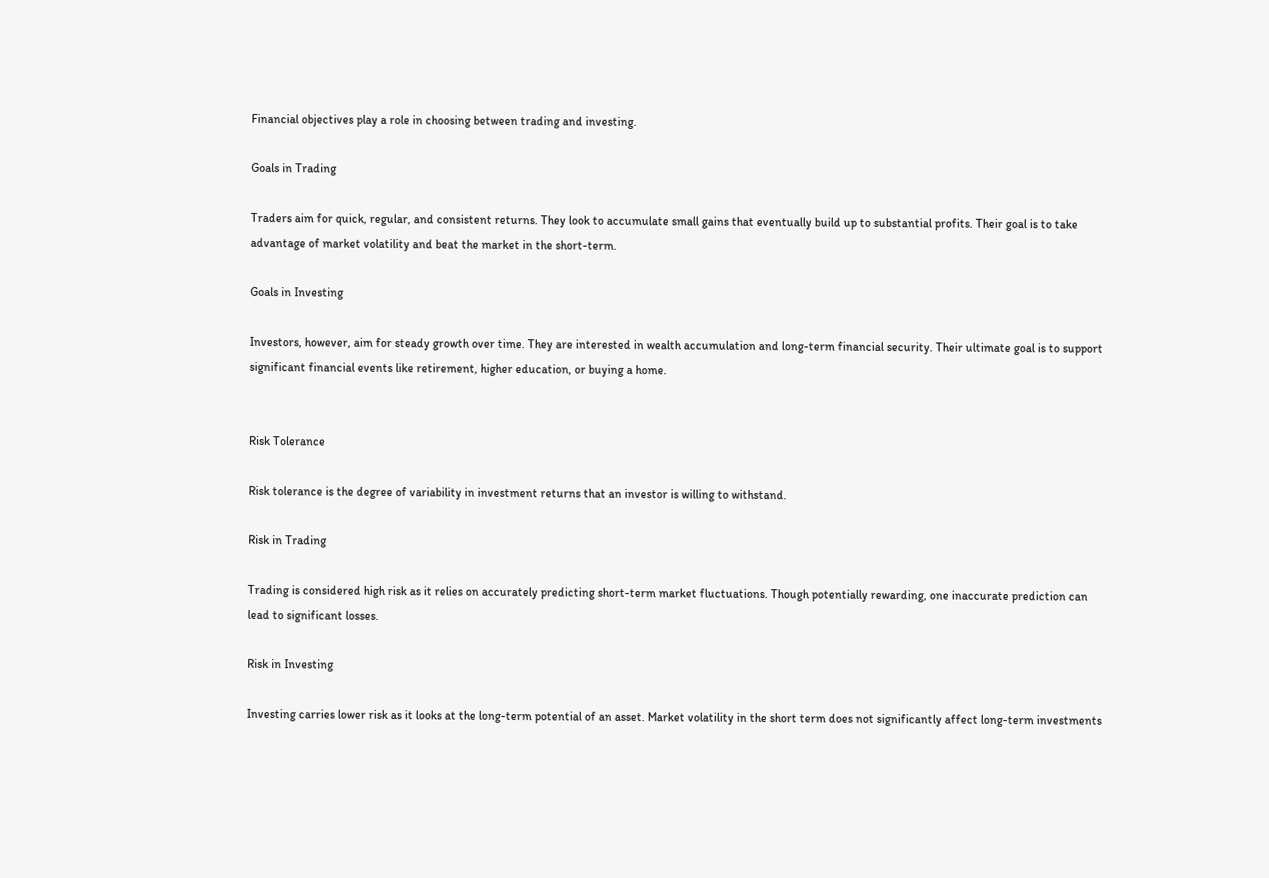Financial objectives play a role in choosing between trading and investing.

Goals in Trading

Traders aim for quick, regular, and consistent returns. They look to accumulate small gains that eventually build up to substantial profits. Their goal is to take advantage of market volatility and beat the market in the short-term.

Goals in Investing

Investors, however, aim for steady growth over time. They are interested in wealth accumulation and long-term financial security. Their ultimate goal is to support significant financial events like retirement, higher education, or buying a home.


Risk Tolerance

Risk tolerance is the degree of variability in investment returns that an investor is willing to withstand.

Risk in Trading

Trading is considered high risk as it relies on accurately predicting short-term market fluctuations. Though potentially rewarding, one inaccurate prediction can lead to significant losses.

Risk in Investing

Investing carries lower risk as it looks at the long-term potential of an asset. Market volatility in the short term does not significantly affect long-term investments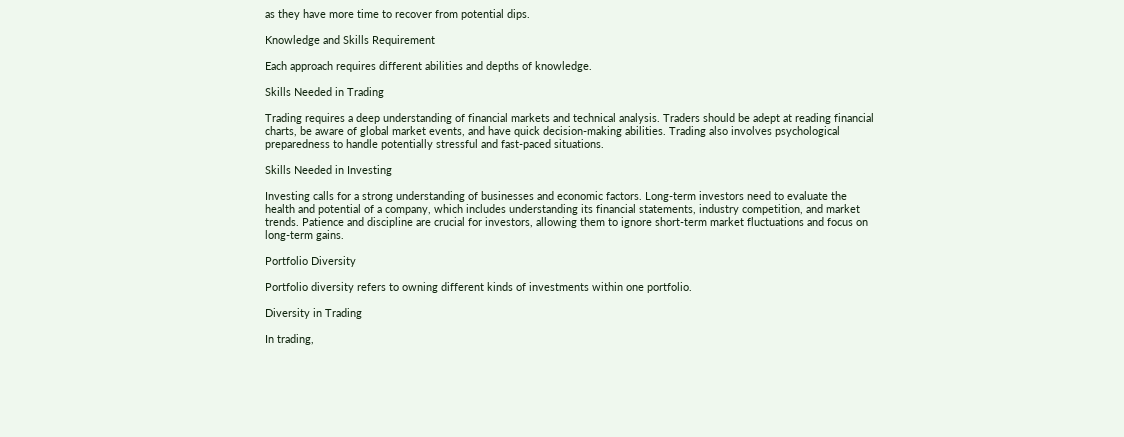as they have more time to recover from potential dips.

Knowledge and Skills Requirement

Each approach requires different abilities and depths of knowledge.

Skills Needed in Trading

Trading requires a deep understanding of financial markets and technical analysis. Traders should be adept at reading financial charts, be aware of global market events, and have quick decision-making abilities. Trading also involves psychological preparedness to handle potentially stressful and fast-paced situations.

Skills Needed in Investing

Investing calls for a strong understanding of businesses and economic factors. Long-term investors need to evaluate the health and potential of a company, which includes understanding its financial statements, industry competition, and market trends. Patience and discipline are crucial for investors, allowing them to ignore short-term market fluctuations and focus on long-term gains.

Portfolio Diversity

Portfolio diversity refers to owning different kinds of investments within one portfolio.

Diversity in Trading

In trading,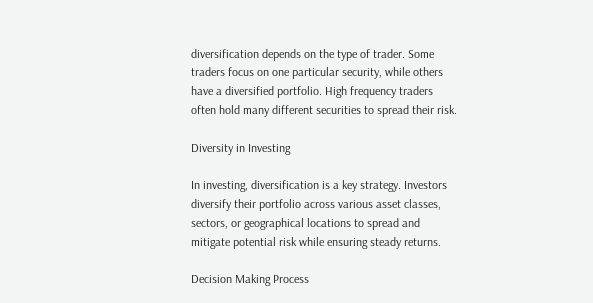diversification depends on the type of trader. Some traders focus on one particular security, while others have a diversified portfolio. High frequency traders often hold many different securities to spread their risk.

Diversity in Investing

In investing, diversification is a key strategy. Investors diversify their portfolio across various asset classes, sectors, or geographical locations to spread and mitigate potential risk while ensuring steady returns.

Decision Making Process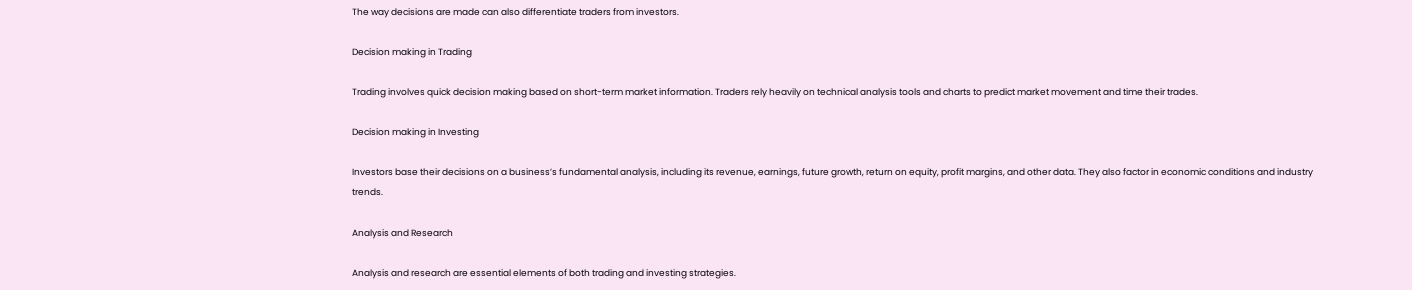The way decisions are made can also differentiate traders from investors.

Decision making in Trading

Trading involves quick decision making based on short-term market information. Traders rely heavily on technical analysis tools and charts to predict market movement and time their trades.

Decision making in Investing

Investors base their decisions on a business’s fundamental analysis, including its revenue, earnings, future growth, return on equity, profit margins, and other data. They also factor in economic conditions and industry trends.

Analysis and Research

Analysis and research are essential elements of both trading and investing strategies.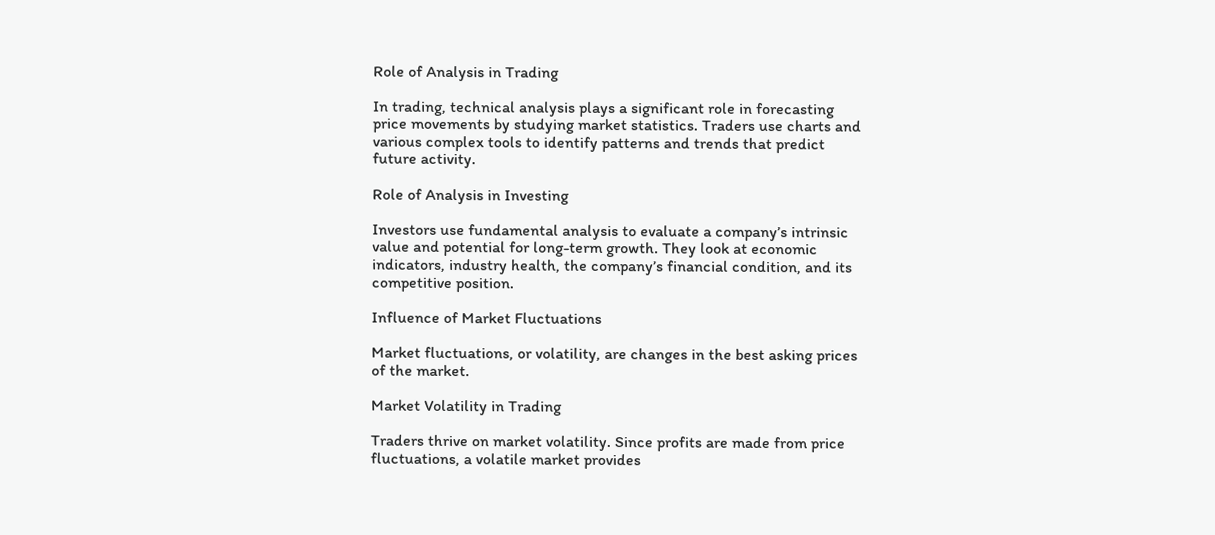Role of Analysis in Trading

In trading, technical analysis plays a significant role in forecasting price movements by studying market statistics. Traders use charts and various complex tools to identify patterns and trends that predict future activity.

Role of Analysis in Investing

Investors use fundamental analysis to evaluate a company’s intrinsic value and potential for long-term growth. They look at economic indicators, industry health, the company’s financial condition, and its competitive position.

Influence of Market Fluctuations

Market fluctuations, or volatility, are changes in the best asking prices of the market.

Market Volatility in Trading

Traders thrive on market volatility. Since profits are made from price fluctuations, a volatile market provides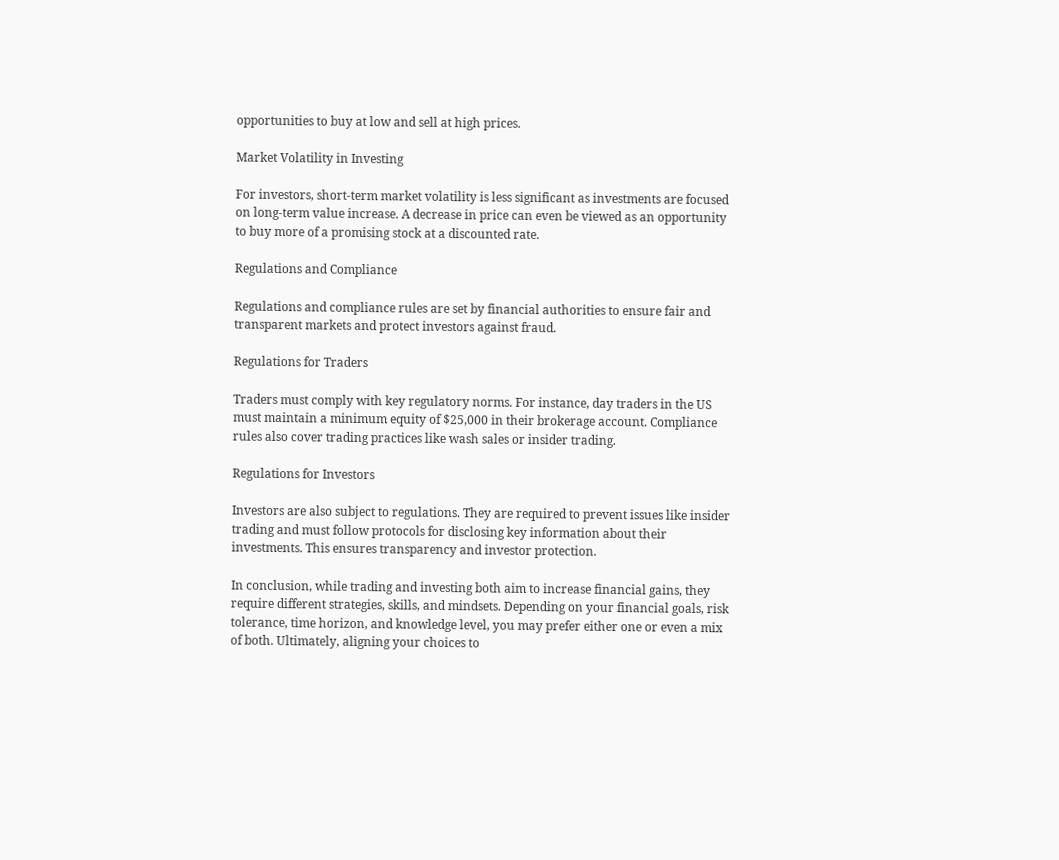opportunities to buy at low and sell at high prices.

Market Volatility in Investing

For investors, short-term market volatility is less significant as investments are focused on long-term value increase. A decrease in price can even be viewed as an opportunity to buy more of a promising stock at a discounted rate.

Regulations and Compliance

Regulations and compliance rules are set by financial authorities to ensure fair and transparent markets and protect investors against fraud.

Regulations for Traders

Traders must comply with key regulatory norms. For instance, day traders in the US must maintain a minimum equity of $25,000 in their brokerage account. Compliance rules also cover trading practices like wash sales or insider trading.

Regulations for Investors

Investors are also subject to regulations. They are required to prevent issues like insider trading and must follow protocols for disclosing key information about their investments. This ensures transparency and investor protection.

In conclusion, while trading and investing both aim to increase financial gains, they require different strategies, skills, and mindsets. Depending on your financial goals, risk tolerance, time horizon, and knowledge level, you may prefer either one or even a mix of both. Ultimately, aligning your choices to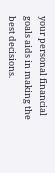your personal financial goals aids in making the best decisions.